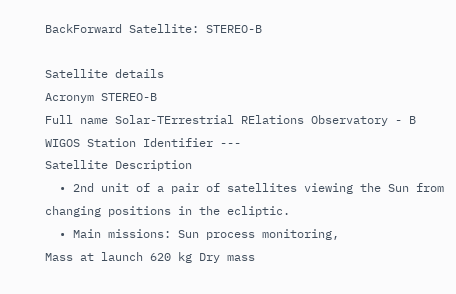BackForward Satellite: STEREO-B

Satellite details
Acronym STEREO-B
Full name Solar-TErrestrial RElations Observatory - B
WIGOS Station Identifier ---
Satellite Description
  • 2nd unit of a pair of satellites viewing the Sun from changing positions in the ecliptic.
  • Main missions: Sun process monitoring,
Mass at launch 620 kg Dry mass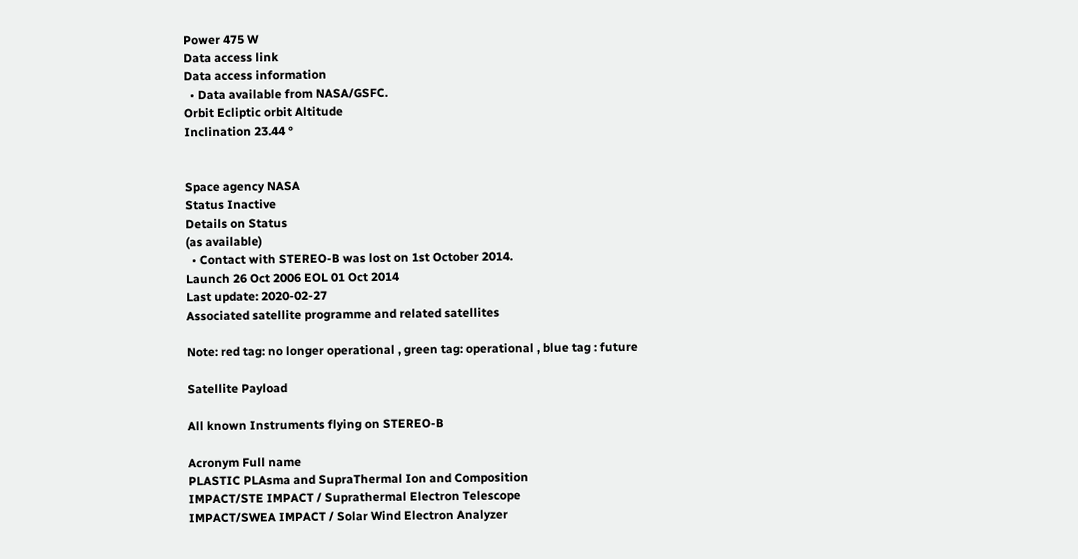Power 475 W
Data access link
Data access information
  • Data available from NASA/GSFC.
Orbit Ecliptic orbit Altitude
Inclination 23.44 °


Space agency NASA
Status Inactive
Details on Status
(as available)
  • Contact with STEREO-B was lost on 1st October 2014.
Launch 26 Oct 2006 EOL 01 Oct 2014
Last update: 2020-02-27
Associated satellite programme and related satellites

Note: red tag: no longer operational , green tag: operational , blue tag : future

Satellite Payload

All known Instruments flying on STEREO-B

Acronym Full name
PLASTIC PLAsma and SupraThermal Ion and Composition
IMPACT/STE IMPACT / Suprathermal Electron Telescope
IMPACT/SWEA IMPACT / Solar Wind Electron Analyzer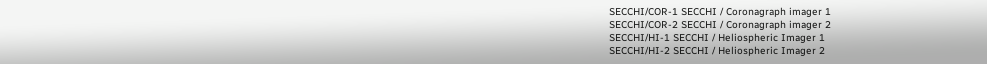SECCHI/COR-1 SECCHI / Coronagraph imager 1
SECCHI/COR-2 SECCHI / Coronagraph imager 2
SECCHI/HI-1 SECCHI / Heliospheric Imager 1
SECCHI/HI-2 SECCHI / Heliospheric Imager 2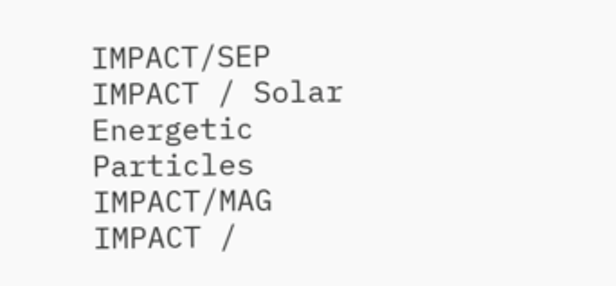IMPACT/SEP IMPACT / Solar Energetic Particles
IMPACT/MAG IMPACT /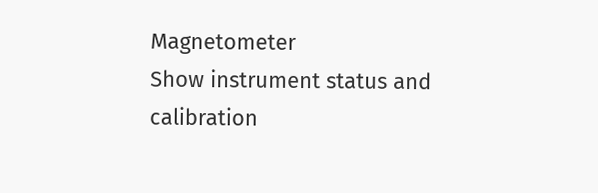Magnetometer
Show instrument status and calibration